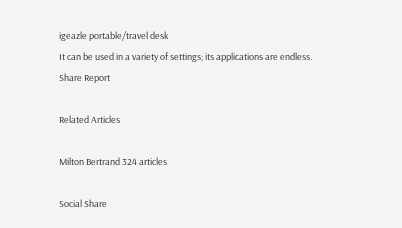igeazle portable/travel desk
It can be used in a variety of settings; its applications are endless.
Share Report

Related Articles

Milton Bertrand 324 articles

Social Share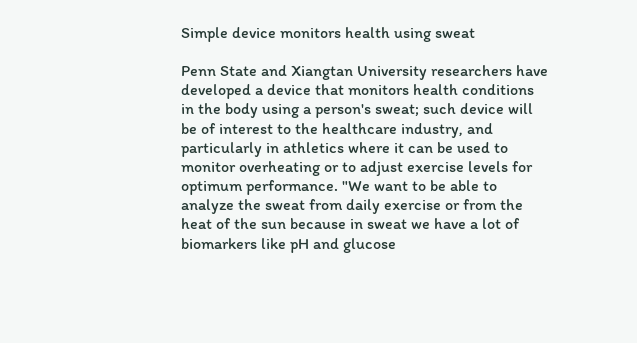Simple device monitors health using sweat

Penn State and Xiangtan University researchers have developed a device that monitors health conditions in the body using a person's sweat; such device will be of interest to the healthcare industry, and particularly in athletics where it can be used to monitor overheating or to adjust exercise levels for optimum performance. "We want to be able to analyze the sweat from daily exercise or from the heat of the sun because in sweat we have a lot of biomarkers like pH and glucose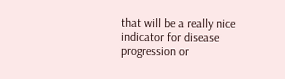that will be a really nice indicator for disease progression or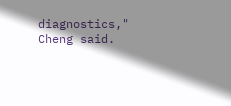diagnostics," Cheng said.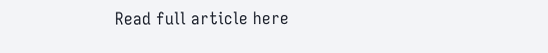Read full article here